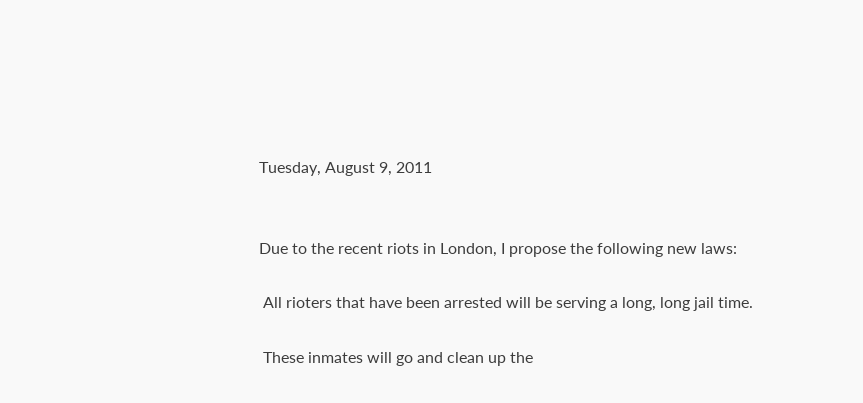Tuesday, August 9, 2011


Due to the recent riots in London, I propose the following new laws:

 All rioters that have been arrested will be serving a long, long jail time.

 These inmates will go and clean up the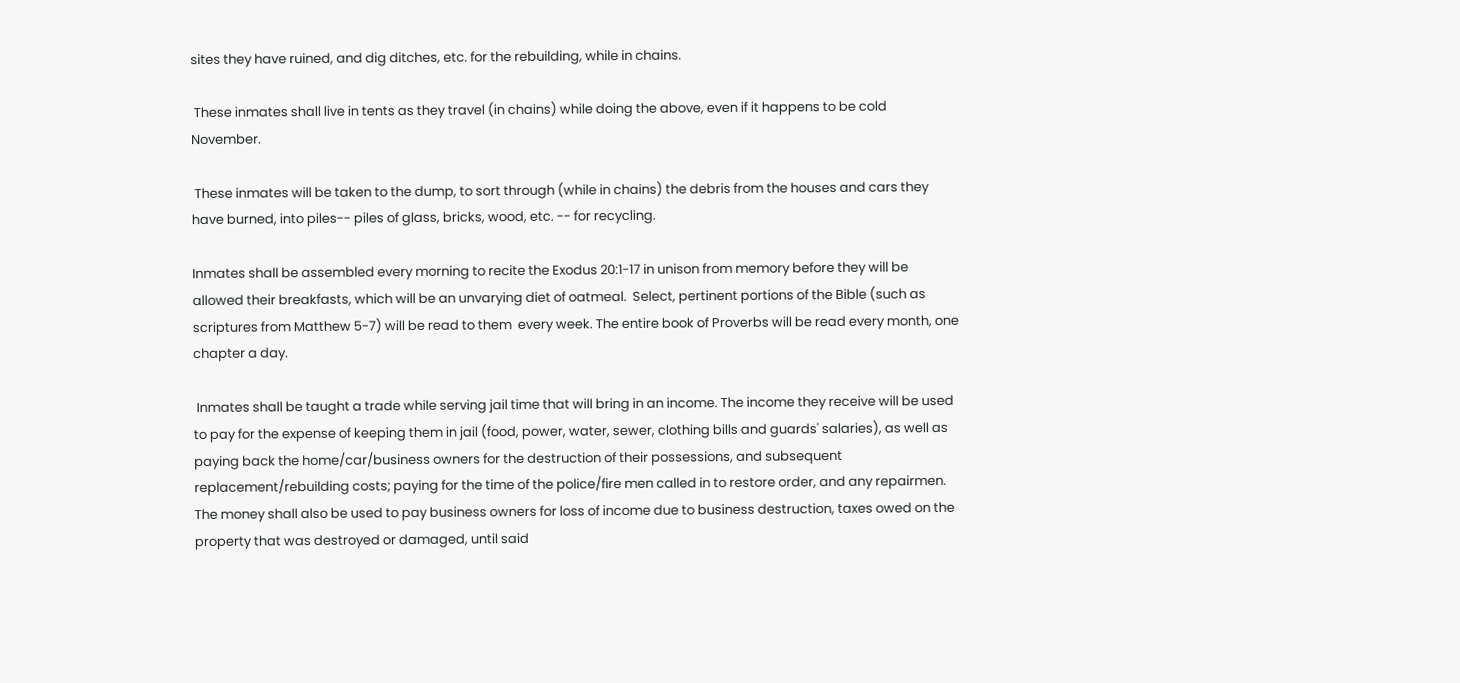sites they have ruined, and dig ditches, etc. for the rebuilding, while in chains.

 These inmates shall live in tents as they travel (in chains) while doing the above, even if it happens to be cold November.

 These inmates will be taken to the dump, to sort through (while in chains) the debris from the houses and cars they have burned, into piles-- piles of glass, bricks, wood, etc. -- for recycling.

Inmates shall be assembled every morning to recite the Exodus 20:1-17 in unison from memory before they will be allowed their breakfasts, which will be an unvarying diet of oatmeal.  Select, pertinent portions of the Bible (such as scriptures from Matthew 5-7) will be read to them  every week. The entire book of Proverbs will be read every month, one chapter a day.

 Inmates shall be taught a trade while serving jail time that will bring in an income. The income they receive will be used to pay for the expense of keeping them in jail (food, power, water, sewer, clothing bills and guards' salaries), as well as paying back the home/car/business owners for the destruction of their possessions, and subsequent replacement/rebuilding costs; paying for the time of the police/fire men called in to restore order, and any repairmen. The money shall also be used to pay business owners for loss of income due to business destruction, taxes owed on the property that was destroyed or damaged, until said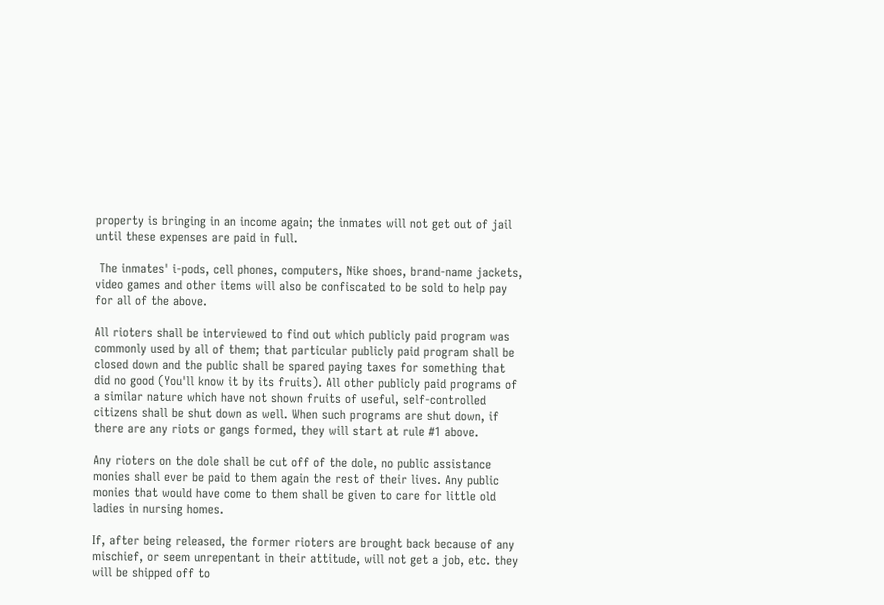property is bringing in an income again; the inmates will not get out of jail until these expenses are paid in full.

 The inmates' i-pods, cell phones, computers, Nike shoes, brand-name jackets, video games and other items will also be confiscated to be sold to help pay for all of the above.

All rioters shall be interviewed to find out which publicly paid program was commonly used by all of them; that particular publicly paid program shall be closed down and the public shall be spared paying taxes for something that did no good (You'll know it by its fruits). All other publicly paid programs of a similar nature which have not shown fruits of useful, self-controlled citizens shall be shut down as well. When such programs are shut down, if there are any riots or gangs formed, they will start at rule #1 above.

Any rioters on the dole shall be cut off of the dole, no public assistance monies shall ever be paid to them again the rest of their lives. Any public monies that would have come to them shall be given to care for little old ladies in nursing homes.

If, after being released, the former rioters are brought back because of any mischief, or seem unrepentant in their attitude, will not get a job, etc. they will be shipped off to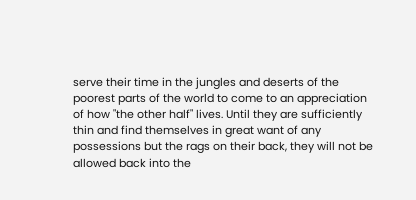serve their time in the jungles and deserts of the poorest parts of the world to come to an appreciation of how "the other half" lives. Until they are sufficiently thin and find themselves in great want of any possessions but the rags on their back, they will not be allowed back into the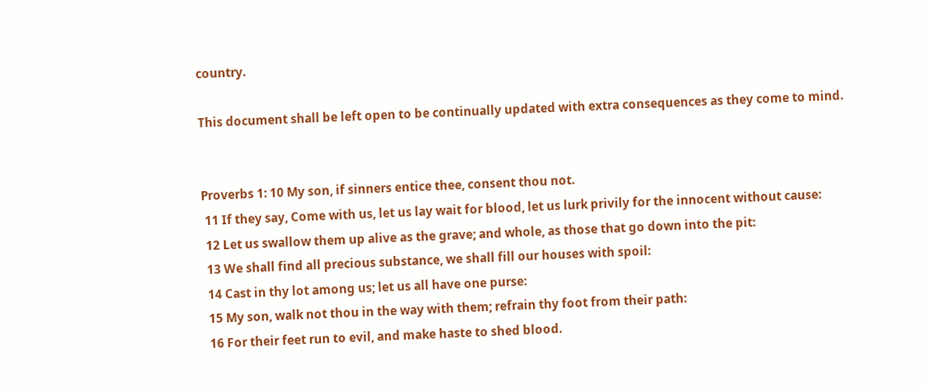country.

This document shall be left open to be continually updated with extra consequences as they come to mind.


Proverbs 1: 10 My son, if sinners entice thee, consent thou not.
 11 If they say, Come with us, let us lay wait for blood, let us lurk privily for the innocent without cause:
 12 Let us swallow them up alive as the grave; and whole, as those that go down into the pit:
 13 We shall find all precious substance, we shall fill our houses with spoil:
 14 Cast in thy lot among us; let us all have one purse:
 15 My son, walk not thou in the way with them; refrain thy foot from their path:
 16 For their feet run to evil, and make haste to shed blood.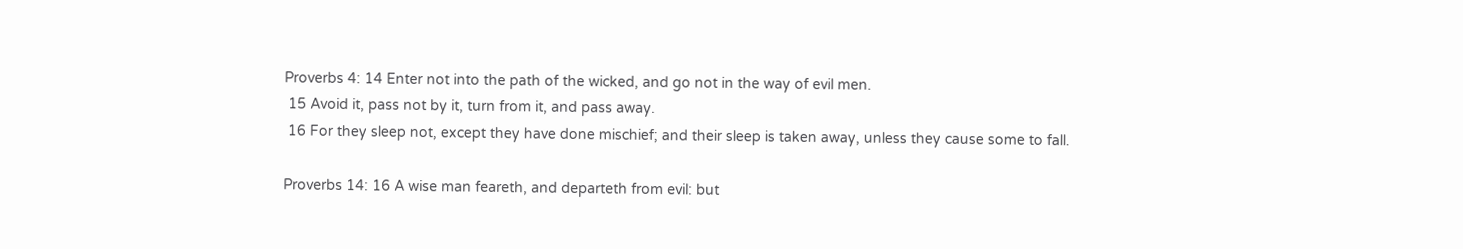Proverbs 4: 14 Enter not into the path of the wicked, and go not in the way of evil men.
 15 Avoid it, pass not by it, turn from it, and pass away.
 16 For they sleep not, except they have done mischief; and their sleep is taken away, unless they cause some to fall.

Proverbs 14: 16 A wise man feareth, and departeth from evil: but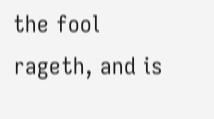the fool rageth, and is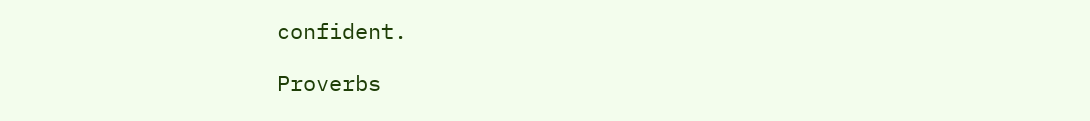confident.

Proverbs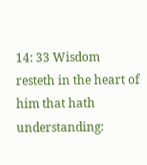14: 33 Wisdom resteth in the heart of him that hath understanding: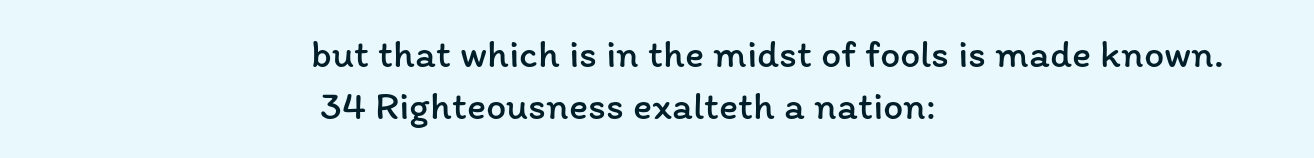but that which is in the midst of fools is made known.
 34 Righteousness exalteth a nation: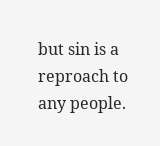but sin is a reproach to any people.